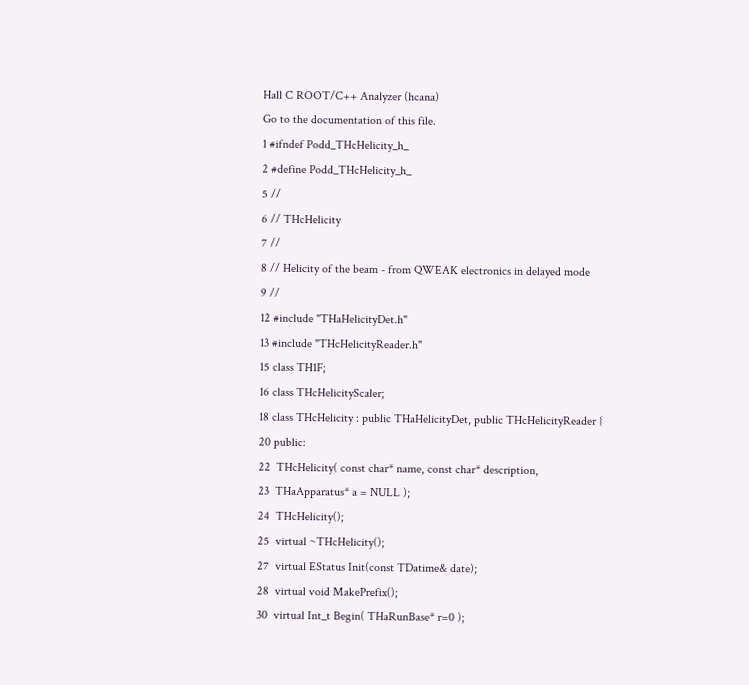Hall C ROOT/C++ Analyzer (hcana)
Go to the documentation of this file.
1 #ifndef Podd_THcHelicity_h_
2 #define Podd_THcHelicity_h_
5 //
6 // THcHelicity
7 //
8 // Helicity of the beam - from QWEAK electronics in delayed mode
9 //
12 #include "THaHelicityDet.h"
13 #include "THcHelicityReader.h"
15 class TH1F;
16 class THcHelicityScaler;
18 class THcHelicity : public THaHelicityDet, public THcHelicityReader {
20 public:
22  THcHelicity( const char* name, const char* description,
23  THaApparatus* a = NULL );
24  THcHelicity();
25  virtual ~THcHelicity();
27  virtual EStatus Init(const TDatime& date);
28  virtual void MakePrefix();
30  virtual Int_t Begin( THaRunBase* r=0 );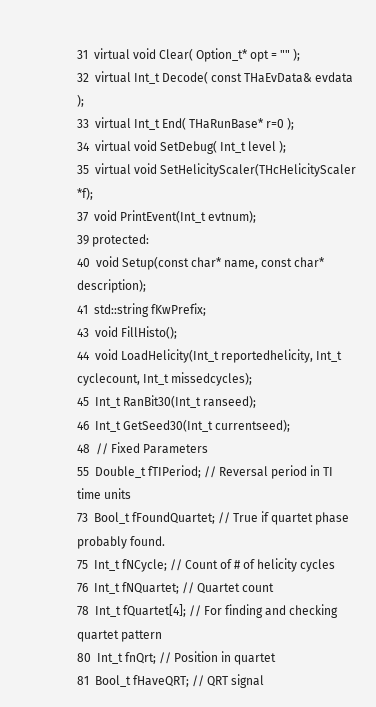31  virtual void Clear( Option_t* opt = "" );
32  virtual Int_t Decode( const THaEvData& evdata );
33  virtual Int_t End( THaRunBase* r=0 );
34  virtual void SetDebug( Int_t level );
35  virtual void SetHelicityScaler(THcHelicityScaler *f);
37  void PrintEvent(Int_t evtnum);
39 protected:
40  void Setup(const char* name, const char* description);
41  std::string fKwPrefix;
43  void FillHisto();
44  void LoadHelicity(Int_t reportedhelicity, Int_t cyclecount, Int_t missedcycles);
45  Int_t RanBit30(Int_t ranseed);
46  Int_t GetSeed30(Int_t currentseed);
48  // Fixed Parameters
55  Double_t fTIPeriod; // Reversal period in TI time units
73  Bool_t fFoundQuartet; // True if quartet phase probably found.
75  Int_t fNCycle; // Count of # of helicity cycles
76  Int_t fNQuartet; // Quartet count
78  Int_t fQuartet[4]; // For finding and checking quartet pattern
80  Int_t fnQrt; // Position in quartet
81  Bool_t fHaveQRT; // QRT signal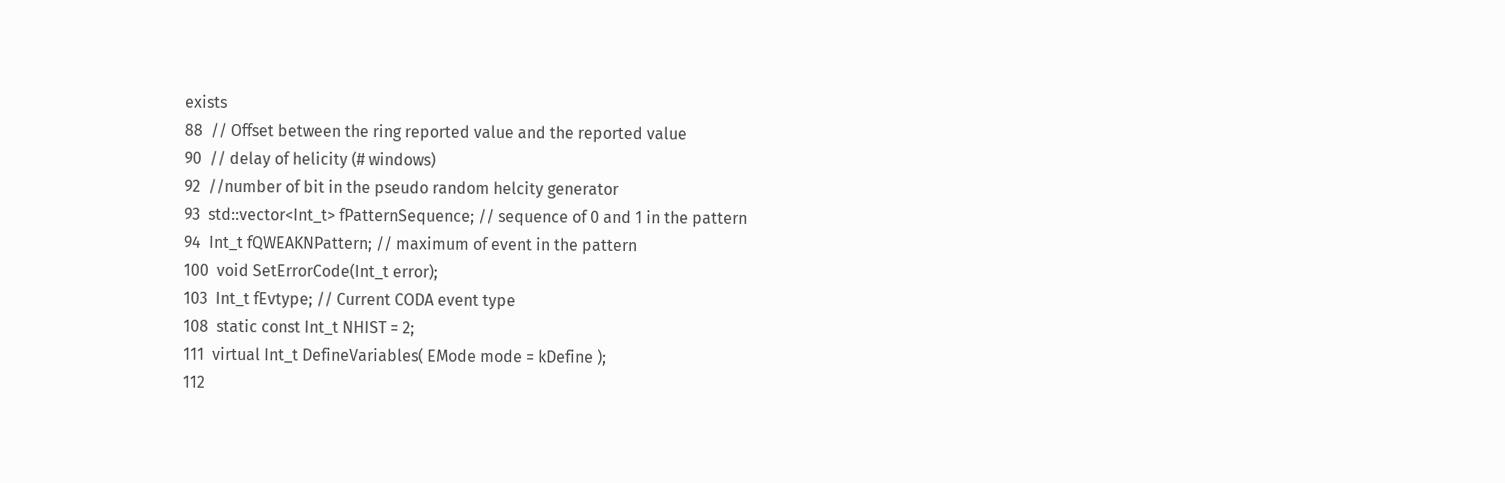exists
88  // Offset between the ring reported value and the reported value
90  // delay of helicity (# windows)
92  //number of bit in the pseudo random helcity generator
93  std::vector<Int_t> fPatternSequence; // sequence of 0 and 1 in the pattern
94  Int_t fQWEAKNPattern; // maximum of event in the pattern
100  void SetErrorCode(Int_t error);
103  Int_t fEvtype; // Current CODA event type
108  static const Int_t NHIST = 2;
111  virtual Int_t DefineVariables( EMode mode = kDefine );
112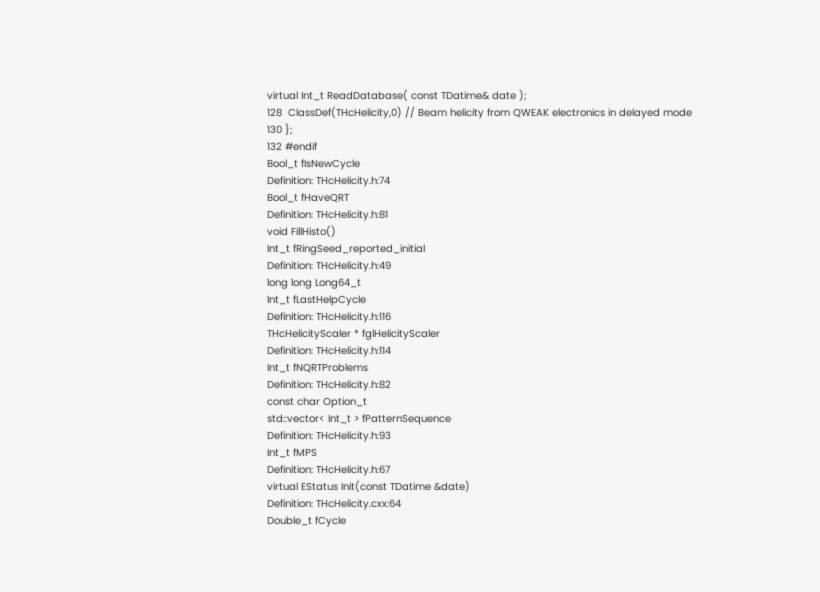virtual Int_t ReadDatabase( const TDatime& date );
128  ClassDef(THcHelicity,0) // Beam helicity from QWEAK electronics in delayed mode
130 };
132 #endif
Bool_t fIsNewCycle
Definition: THcHelicity.h:74
Bool_t fHaveQRT
Definition: THcHelicity.h:81
void FillHisto()
Int_t fRingSeed_reported_initial
Definition: THcHelicity.h:49
long long Long64_t
Int_t fLastHelpCycle
Definition: THcHelicity.h:116
THcHelicityScaler * fglHelicityScaler
Definition: THcHelicity.h:114
Int_t fNQRTProblems
Definition: THcHelicity.h:82
const char Option_t
std::vector< Int_t > fPatternSequence
Definition: THcHelicity.h:93
Int_t fMPS
Definition: THcHelicity.h:67
virtual EStatus Init(const TDatime &date)
Definition: THcHelicity.cxx:64
Double_t fCycle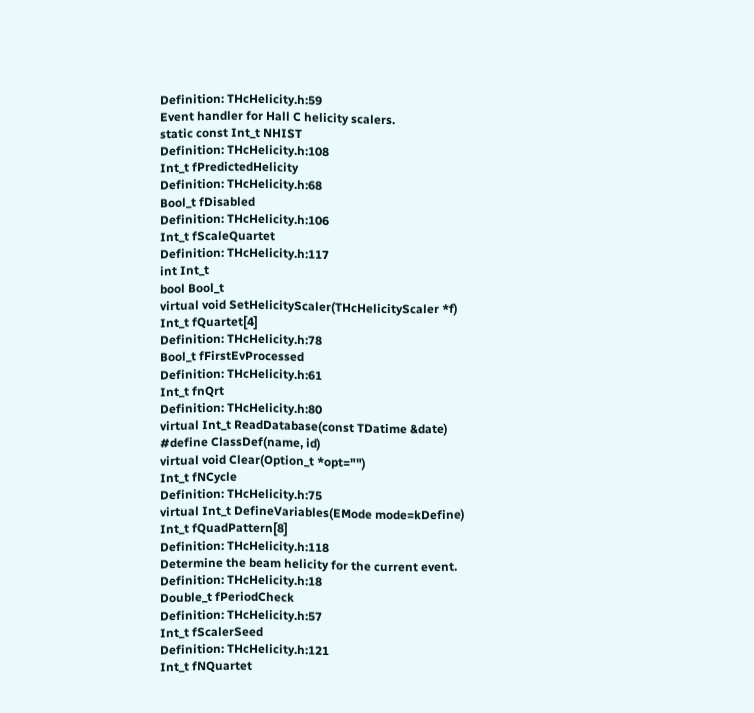Definition: THcHelicity.h:59
Event handler for Hall C helicity scalers.
static const Int_t NHIST
Definition: THcHelicity.h:108
Int_t fPredictedHelicity
Definition: THcHelicity.h:68
Bool_t fDisabled
Definition: THcHelicity.h:106
Int_t fScaleQuartet
Definition: THcHelicity.h:117
int Int_t
bool Bool_t
virtual void SetHelicityScaler(THcHelicityScaler *f)
Int_t fQuartet[4]
Definition: THcHelicity.h:78
Bool_t fFirstEvProcessed
Definition: THcHelicity.h:61
Int_t fnQrt
Definition: THcHelicity.h:80
virtual Int_t ReadDatabase(const TDatime &date)
#define ClassDef(name, id)
virtual void Clear(Option_t *opt="")
Int_t fNCycle
Definition: THcHelicity.h:75
virtual Int_t DefineVariables(EMode mode=kDefine)
Int_t fQuadPattern[8]
Definition: THcHelicity.h:118
Determine the beam helicity for the current event.
Definition: THcHelicity.h:18
Double_t fPeriodCheck
Definition: THcHelicity.h:57
Int_t fScalerSeed
Definition: THcHelicity.h:121
Int_t fNQuartet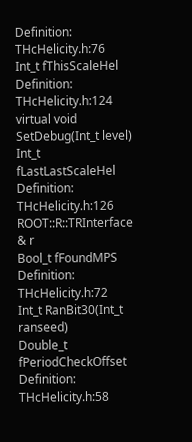Definition: THcHelicity.h:76
Int_t fThisScaleHel
Definition: THcHelicity.h:124
virtual void SetDebug(Int_t level)
Int_t fLastLastScaleHel
Definition: THcHelicity.h:126
ROOT::R::TRInterface & r
Bool_t fFoundMPS
Definition: THcHelicity.h:72
Int_t RanBit30(Int_t ranseed)
Double_t fPeriodCheckOffset
Definition: THcHelicity.h:58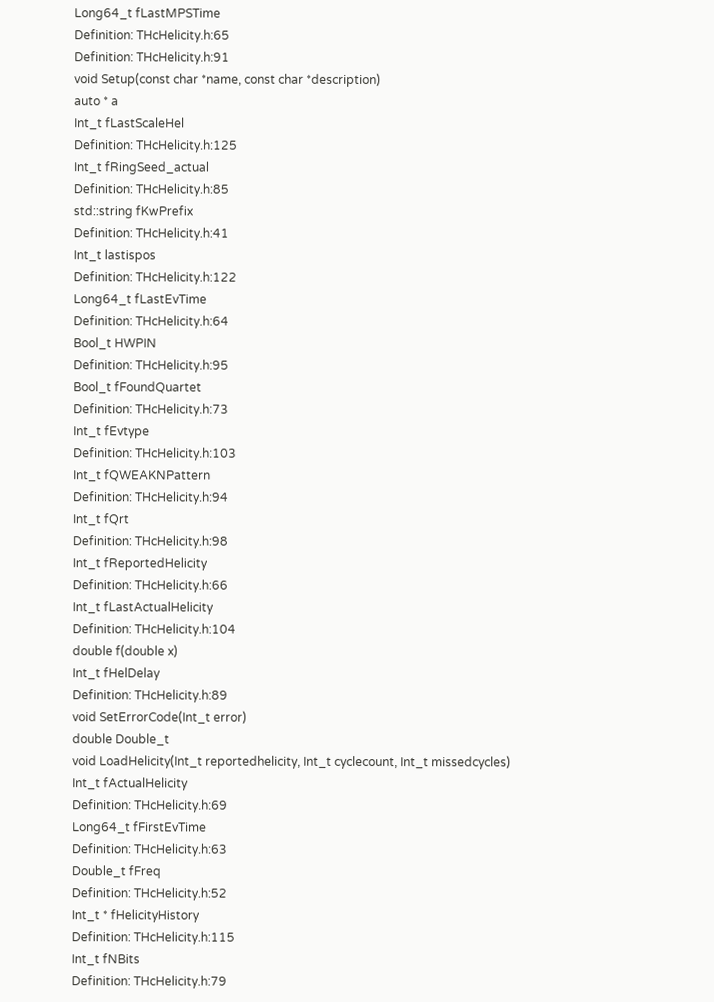Long64_t fLastMPSTime
Definition: THcHelicity.h:65
Definition: THcHelicity.h:91
void Setup(const char *name, const char *description)
auto * a
Int_t fLastScaleHel
Definition: THcHelicity.h:125
Int_t fRingSeed_actual
Definition: THcHelicity.h:85
std::string fKwPrefix
Definition: THcHelicity.h:41
Int_t lastispos
Definition: THcHelicity.h:122
Long64_t fLastEvTime
Definition: THcHelicity.h:64
Bool_t HWPIN
Definition: THcHelicity.h:95
Bool_t fFoundQuartet
Definition: THcHelicity.h:73
Int_t fEvtype
Definition: THcHelicity.h:103
Int_t fQWEAKNPattern
Definition: THcHelicity.h:94
Int_t fQrt
Definition: THcHelicity.h:98
Int_t fReportedHelicity
Definition: THcHelicity.h:66
Int_t fLastActualHelicity
Definition: THcHelicity.h:104
double f(double x)
Int_t fHelDelay
Definition: THcHelicity.h:89
void SetErrorCode(Int_t error)
double Double_t
void LoadHelicity(Int_t reportedhelicity, Int_t cyclecount, Int_t missedcycles)
Int_t fActualHelicity
Definition: THcHelicity.h:69
Long64_t fFirstEvTime
Definition: THcHelicity.h:63
Double_t fFreq
Definition: THcHelicity.h:52
Int_t * fHelicityHistory
Definition: THcHelicity.h:115
Int_t fNBits
Definition: THcHelicity.h:79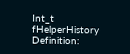Int_t fHelperHistory
Definition: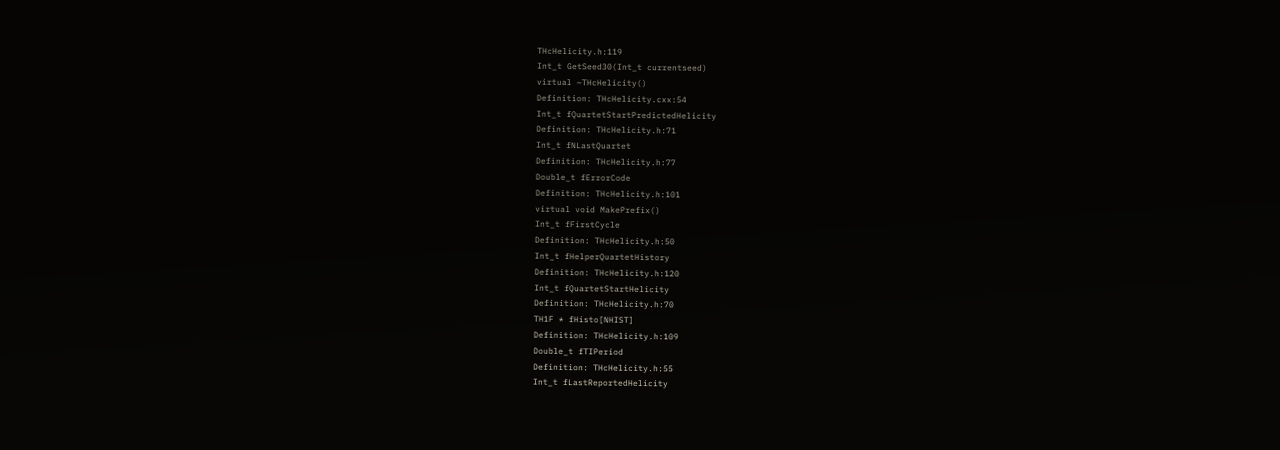THcHelicity.h:119
Int_t GetSeed30(Int_t currentseed)
virtual ~THcHelicity()
Definition: THcHelicity.cxx:54
Int_t fQuartetStartPredictedHelicity
Definition: THcHelicity.h:71
Int_t fNLastQuartet
Definition: THcHelicity.h:77
Double_t fErrorCode
Definition: THcHelicity.h:101
virtual void MakePrefix()
Int_t fFirstCycle
Definition: THcHelicity.h:50
Int_t fHelperQuartetHistory
Definition: THcHelicity.h:120
Int_t fQuartetStartHelicity
Definition: THcHelicity.h:70
TH1F * fHisto[NHIST]
Definition: THcHelicity.h:109
Double_t fTIPeriod
Definition: THcHelicity.h:55
Int_t fLastReportedHelicity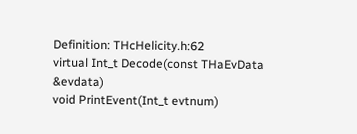Definition: THcHelicity.h:62
virtual Int_t Decode(const THaEvData &evdata)
void PrintEvent(Int_t evtnum)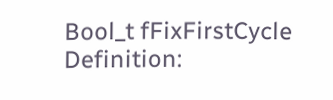Bool_t fFixFirstCycle
Definition: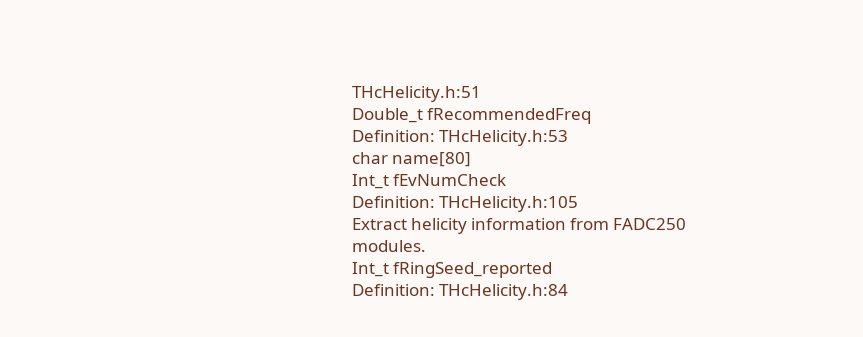THcHelicity.h:51
Double_t fRecommendedFreq
Definition: THcHelicity.h:53
char name[80]
Int_t fEvNumCheck
Definition: THcHelicity.h:105
Extract helicity information from FADC250 modules.
Int_t fRingSeed_reported
Definition: THcHelicity.h:84